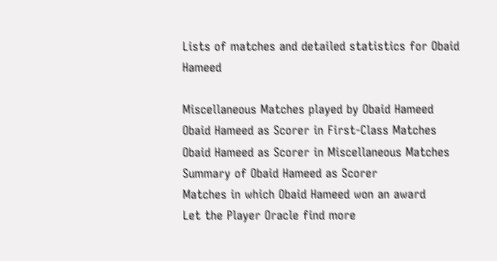Lists of matches and detailed statistics for Obaid Hameed

Miscellaneous Matches played by Obaid Hameed
Obaid Hameed as Scorer in First-Class Matches
Obaid Hameed as Scorer in Miscellaneous Matches
Summary of Obaid Hameed as Scorer
Matches in which Obaid Hameed won an award
Let the Player Oracle find more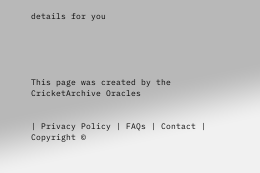details for you





This page was created by the CricketArchive Oracles


| Privacy Policy | FAQs | Contact |
Copyright ©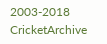2003-2018 CricketArchive